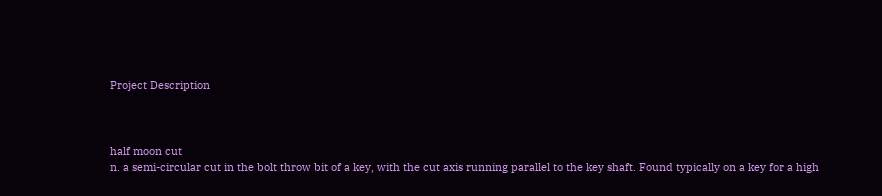Project Description



half moon cut
n. a semi-circular cut in the bolt throw bit of a key, with the cut axis running parallel to the key shaft. Found typically on a key for a high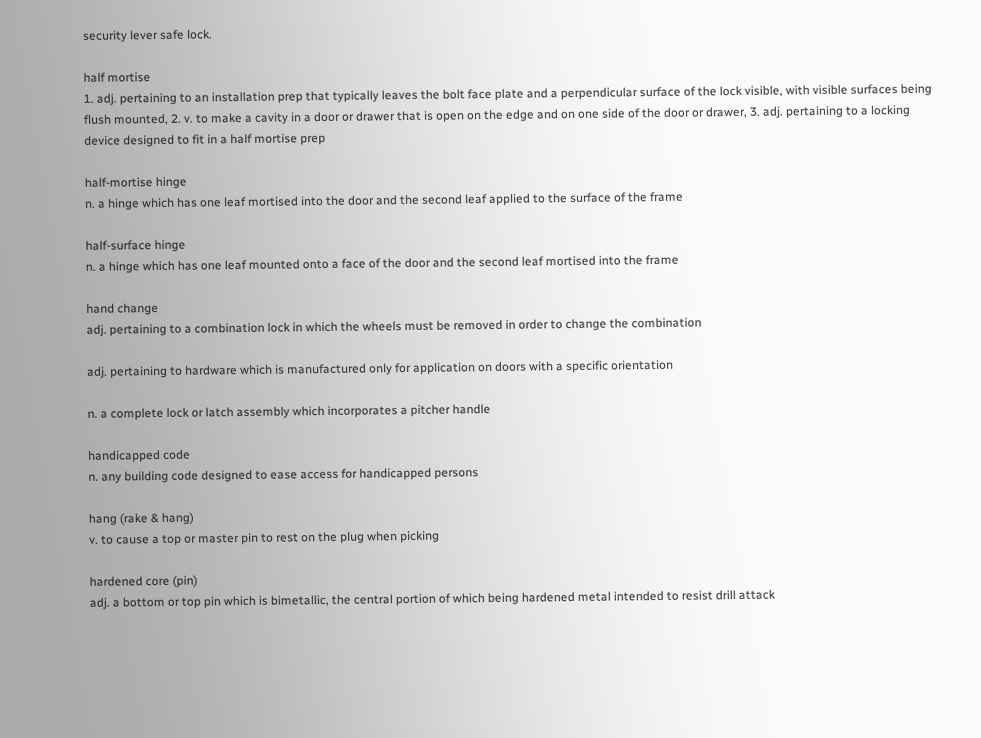security lever safe lock.

half mortise
1. adj. pertaining to an installation prep that typically leaves the bolt face plate and a perpendicular surface of the lock visible, with visible surfaces being flush mounted, 2. v. to make a cavity in a door or drawer that is open on the edge and on one side of the door or drawer, 3. adj. pertaining to a locking device designed to fit in a half mortise prep

half-mortise hinge
n. a hinge which has one leaf mortised into the door and the second leaf applied to the surface of the frame

half-surface hinge
n. a hinge which has one leaf mounted onto a face of the door and the second leaf mortised into the frame

hand change
adj. pertaining to a combination lock in which the wheels must be removed in order to change the combination

adj. pertaining to hardware which is manufactured only for application on doors with a specific orientation

n. a complete lock or latch assembly which incorporates a pitcher handle

handicapped code
n. any building code designed to ease access for handicapped persons

hang (rake & hang)
v. to cause a top or master pin to rest on the plug when picking

hardened core (pin)
adj. a bottom or top pin which is bimetallic, the central portion of which being hardened metal intended to resist drill attack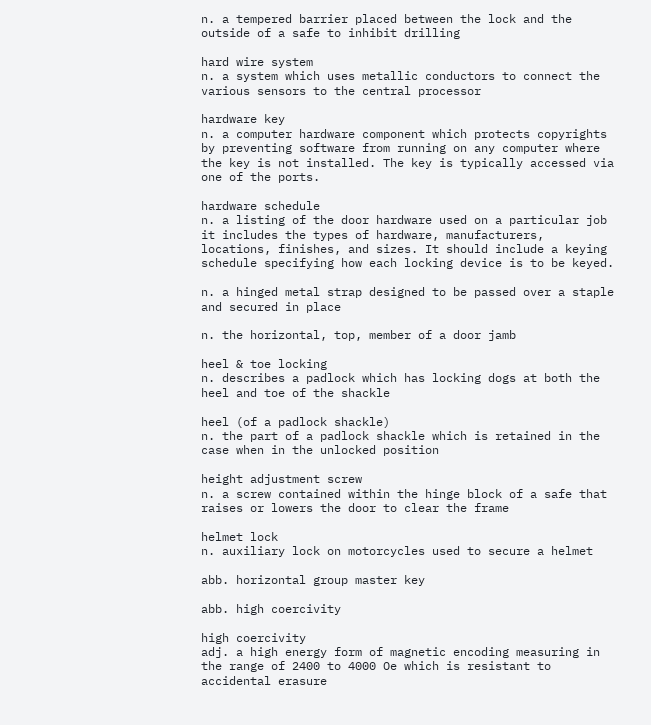n. a tempered barrier placed between the lock and the outside of a safe to inhibit drilling

hard wire system
n. a system which uses metallic conductors to connect the various sensors to the central processor

hardware key
n. a computer hardware component which protects copyrights by preventing software from running on any computer where the key is not installed. The key is typically accessed via one of the ports.

hardware schedule
n. a listing of the door hardware used on a particular job it includes the types of hardware, manufacturers, locations, finishes, and sizes. It should include a keying schedule specifying how each locking device is to be keyed.

n. a hinged metal strap designed to be passed over a staple and secured in place

n. the horizontal, top, member of a door jamb

heel & toe locking
n. describes a padlock which has locking dogs at both the heel and toe of the shackle

heel (of a padlock shackle)
n. the part of a padlock shackle which is retained in the case when in the unlocked position

height adjustment screw
n. a screw contained within the hinge block of a safe that raises or lowers the door to clear the frame

helmet lock
n. auxiliary lock on motorcycles used to secure a helmet

abb. horizontal group master key

abb. high coercivity

high coercivity
adj. a high energy form of magnetic encoding measuring in the range of 2400 to 4000 Oe which is resistant to accidental erasure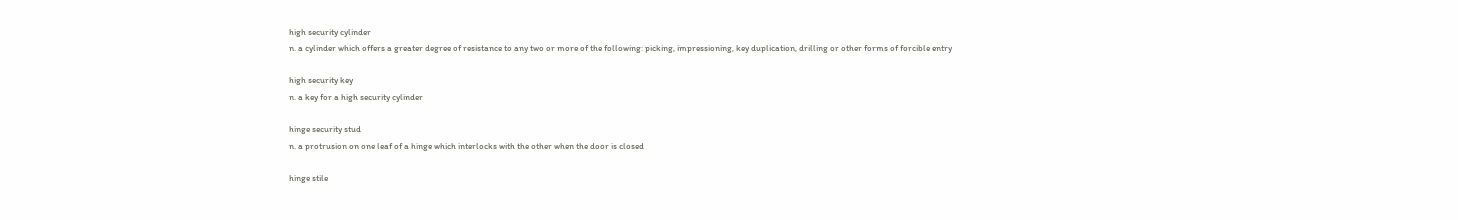high security cylinder
n. a cylinder which offers a greater degree of resistance to any two or more of the following: picking, impressioning, key duplication, drilling or other forms of forcible entry

high security key
n. a key for a high security cylinder

hinge security stud
n. a protrusion on one leaf of a hinge which interlocks with the other when the door is closed

hinge stile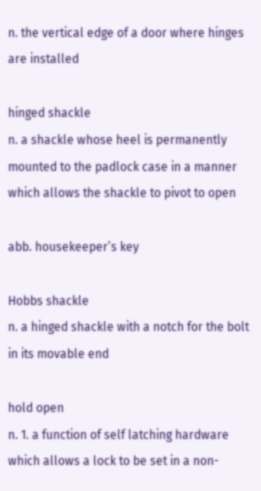n. the vertical edge of a door where hinges are installed

hinged shackle
n. a shackle whose heel is permanently mounted to the padlock case in a manner which allows the shackle to pivot to open

abb. housekeeper’s key

Hobbs shackle
n. a hinged shackle with a notch for the bolt in its movable end

hold open
n. 1. a function of self latching hardware which allows a lock to be set in a non-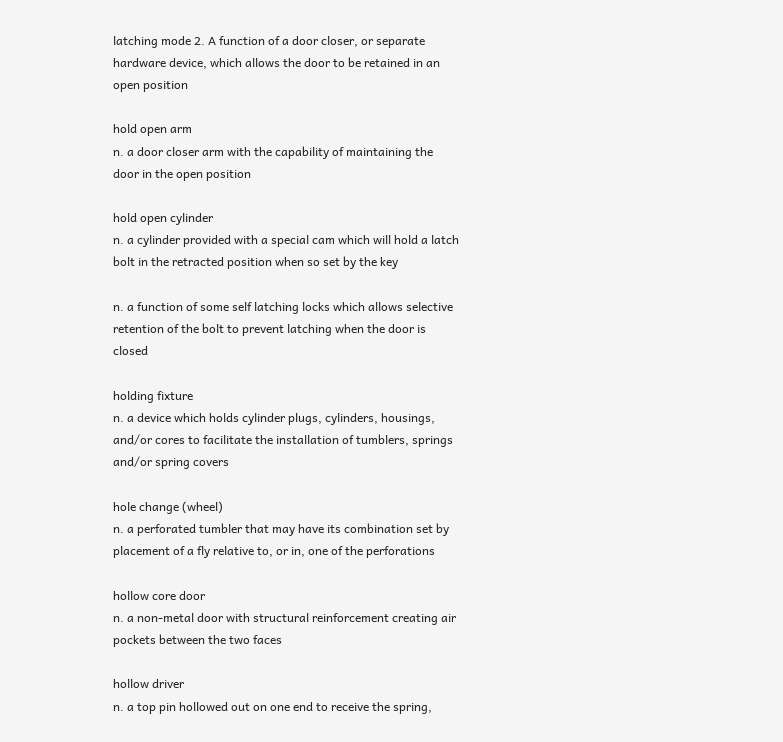latching mode 2. A function of a door closer, or separate hardware device, which allows the door to be retained in an open position

hold open arm
n. a door closer arm with the capability of maintaining the door in the open position

hold open cylinder
n. a cylinder provided with a special cam which will hold a latch bolt in the retracted position when so set by the key

n. a function of some self latching locks which allows selective retention of the bolt to prevent latching when the door is closed

holding fixture
n. a device which holds cylinder plugs, cylinders, housings, and/or cores to facilitate the installation of tumblers, springs and/or spring covers

hole change (wheel)
n. a perforated tumbler that may have its combination set by placement of a fly relative to, or in, one of the perforations

hollow core door
n. a non-metal door with structural reinforcement creating air pockets between the two faces

hollow driver
n. a top pin hollowed out on one end to receive the spring,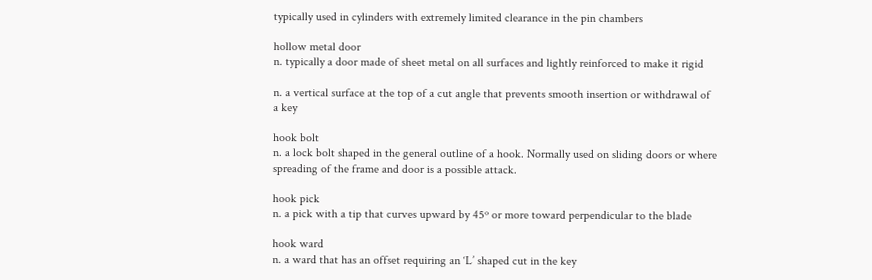typically used in cylinders with extremely limited clearance in the pin chambers

hollow metal door
n. typically a door made of sheet metal on all surfaces and lightly reinforced to make it rigid

n. a vertical surface at the top of a cut angle that prevents smooth insertion or withdrawal of a key

hook bolt
n. a lock bolt shaped in the general outline of a hook. Normally used on sliding doors or where spreading of the frame and door is a possible attack.

hook pick
n. a pick with a tip that curves upward by 45º or more toward perpendicular to the blade

hook ward
n. a ward that has an offset requiring an ‘L’ shaped cut in the key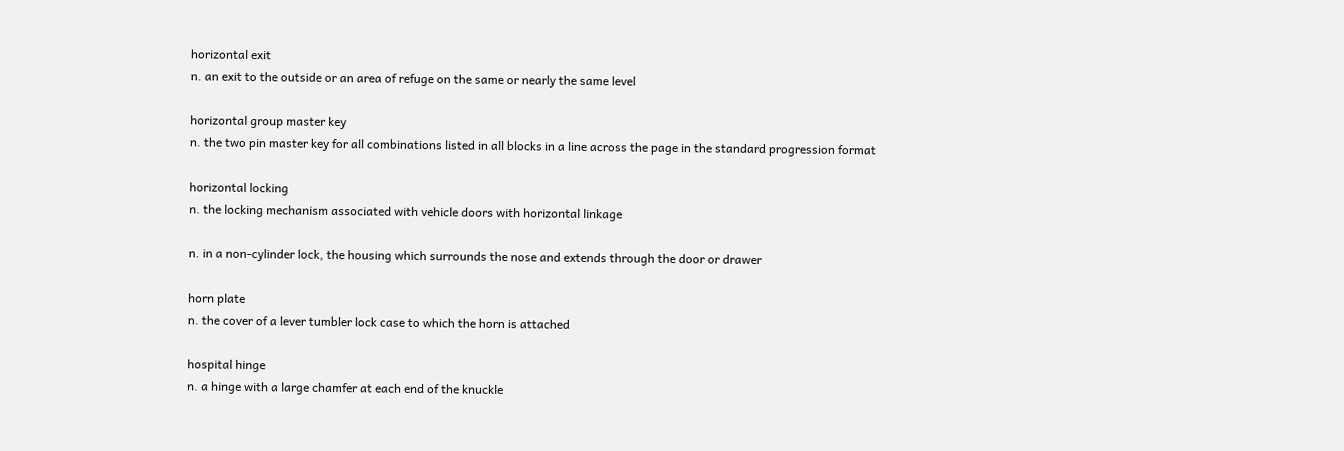horizontal exit
n. an exit to the outside or an area of refuge on the same or nearly the same level

horizontal group master key
n. the two pin master key for all combinations listed in all blocks in a line across the page in the standard progression format

horizontal locking
n. the locking mechanism associated with vehicle doors with horizontal linkage

n. in a non-cylinder lock, the housing which surrounds the nose and extends through the door or drawer

horn plate
n. the cover of a lever tumbler lock case to which the horn is attached

hospital hinge
n. a hinge with a large chamfer at each end of the knuckle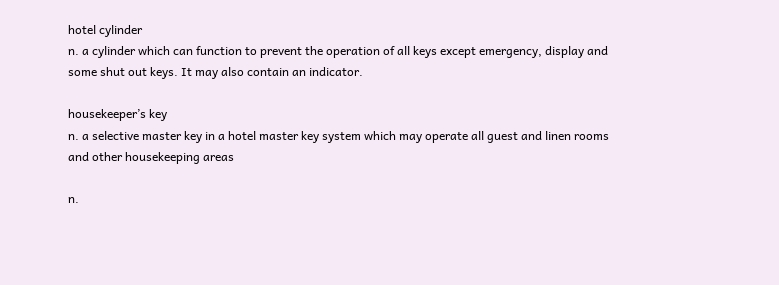hotel cylinder
n. a cylinder which can function to prevent the operation of all keys except emergency, display and some shut out keys. It may also contain an indicator.

housekeeper’s key
n. a selective master key in a hotel master key system which may operate all guest and linen rooms and other housekeeping areas

n.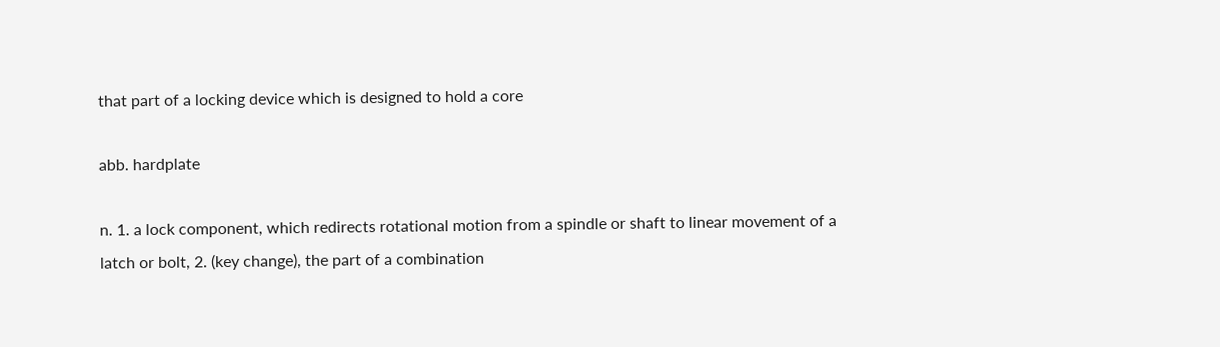that part of a locking device which is designed to hold a core

abb. hardplate

n. 1. a lock component, which redirects rotational motion from a spindle or shaft to linear movement of a latch or bolt, 2. (key change), the part of a combination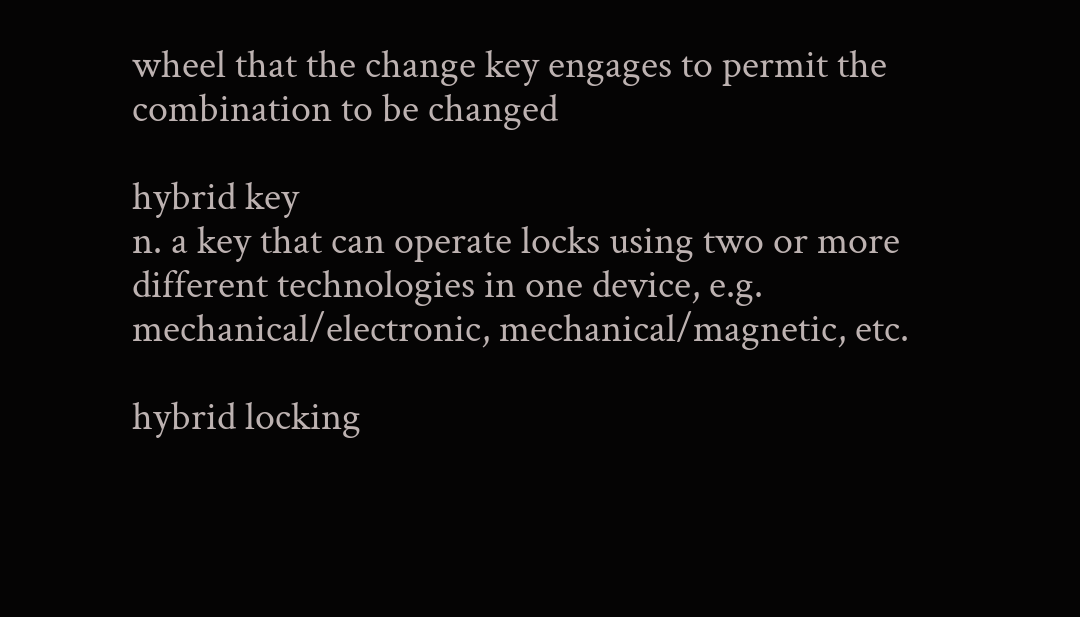wheel that the change key engages to permit the combination to be changed

hybrid key
n. a key that can operate locks using two or more different technologies in one device, e.g. mechanical/electronic, mechanical/magnetic, etc.

hybrid locking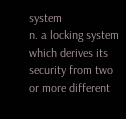system
n. a locking system which derives its security from two or more different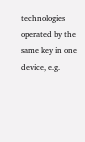technologies operated by the same key in one device, e.g.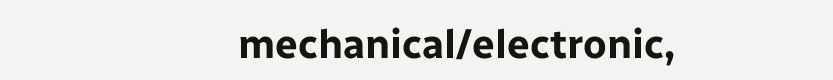mechanical/electronic,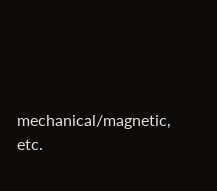mechanical/magnetic, etc.